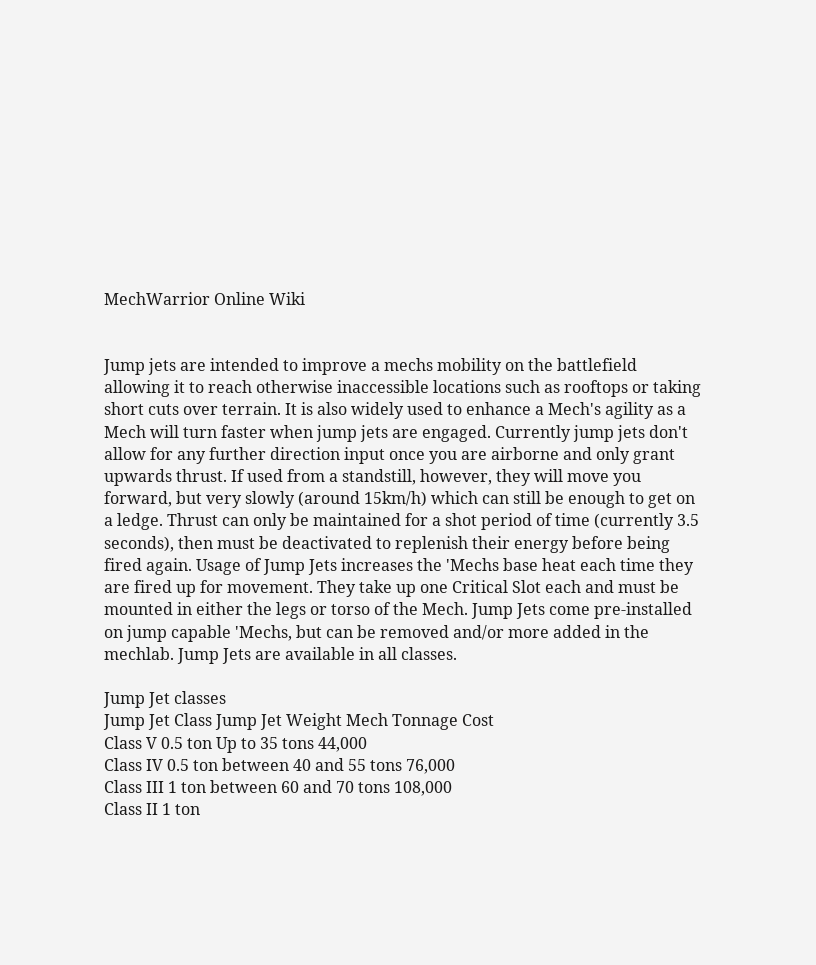MechWarrior Online Wiki


Jump jets are intended to improve a mechs mobility on the battlefield allowing it to reach otherwise inaccessible locations such as rooftops or taking short cuts over terrain. It is also widely used to enhance a Mech's agility as a Mech will turn faster when jump jets are engaged. Currently jump jets don't allow for any further direction input once you are airborne and only grant upwards thrust. If used from a standstill, however, they will move you forward, but very slowly (around 15km/h) which can still be enough to get on a ledge. Thrust can only be maintained for a shot period of time (currently 3.5 seconds), then must be deactivated to replenish their energy before being fired again. Usage of Jump Jets increases the 'Mechs base heat each time they are fired up for movement. They take up one Critical Slot each and must be mounted in either the legs or torso of the Mech. Jump Jets come pre-installed on jump capable 'Mechs, but can be removed and/or more added in the mechlab. Jump Jets are available in all classes.

Jump Jet classes
Jump Jet Class Jump Jet Weight Mech Tonnage Cost
Class V 0.5 ton Up to 35 tons 44,000
Class IV 0.5 ton between 40 and 55 tons 76,000
Class III 1 ton between 60 and 70 tons 108,000
Class II 1 ton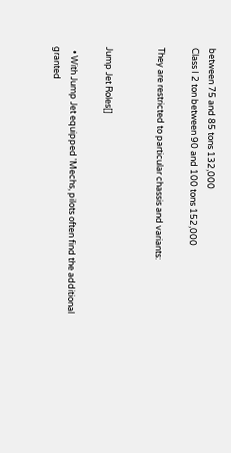between 75 and 85 tons 132,000
Class I 2 ton between 90 and 100 tons 152,000

They are restricted to particular chassis and variants:


Jump Jet Roles[]

  • With Jump Jet equipped 'Mechs, pilots often find the additional granted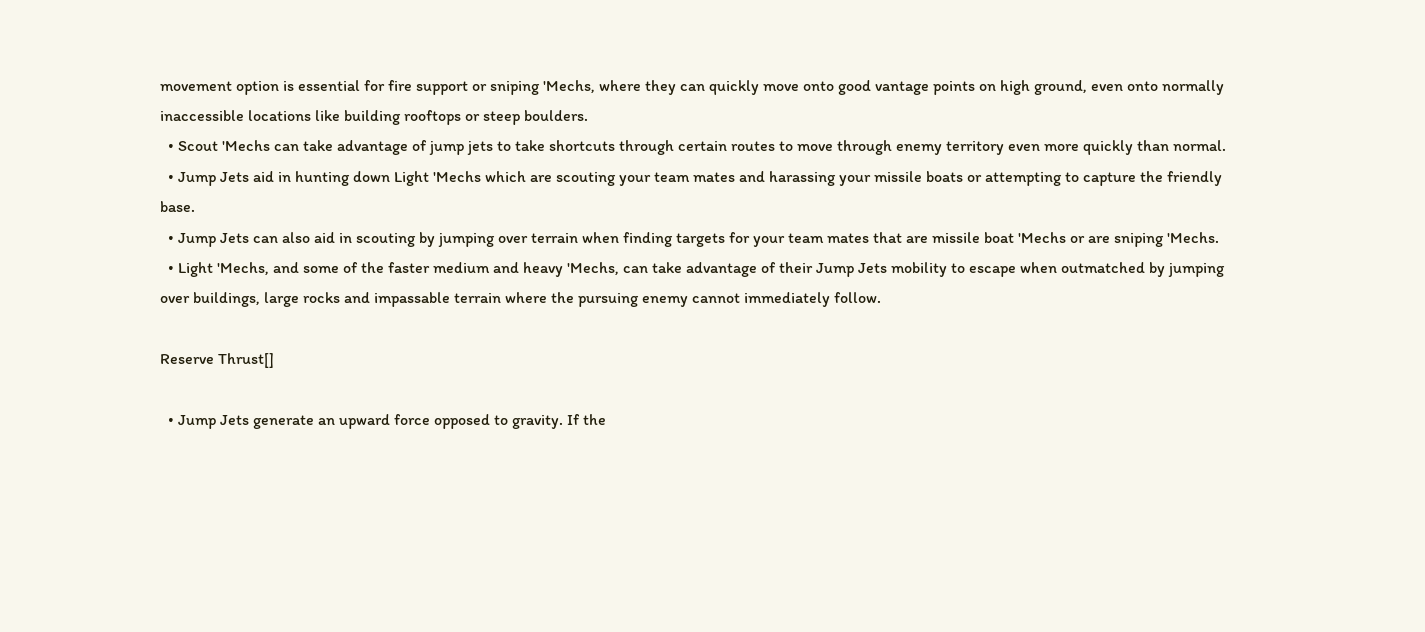movement option is essential for fire support or sniping 'Mechs, where they can quickly move onto good vantage points on high ground, even onto normally inaccessible locations like building rooftops or steep boulders.
  • Scout 'Mechs can take advantage of jump jets to take shortcuts through certain routes to move through enemy territory even more quickly than normal.
  • Jump Jets aid in hunting down Light 'Mechs which are scouting your team mates and harassing your missile boats or attempting to capture the friendly base.
  • Jump Jets can also aid in scouting by jumping over terrain when finding targets for your team mates that are missile boat 'Mechs or are sniping 'Mechs.
  • Light 'Mechs, and some of the faster medium and heavy 'Mechs, can take advantage of their Jump Jets mobility to escape when outmatched by jumping over buildings, large rocks and impassable terrain where the pursuing enemy cannot immediately follow.

Reserve Thrust[]

  • Jump Jets generate an upward force opposed to gravity. If the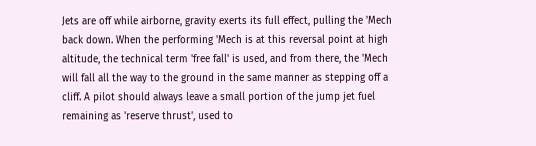Jets are off while airborne, gravity exerts its full effect, pulling the 'Mech back down. When the performing 'Mech is at this reversal point at high altitude, the technical term 'free fall' is used, and from there, the 'Mech will fall all the way to the ground in the same manner as stepping off a cliff. A pilot should always leave a small portion of the jump jet fuel remaining as 'reserve thrust', used to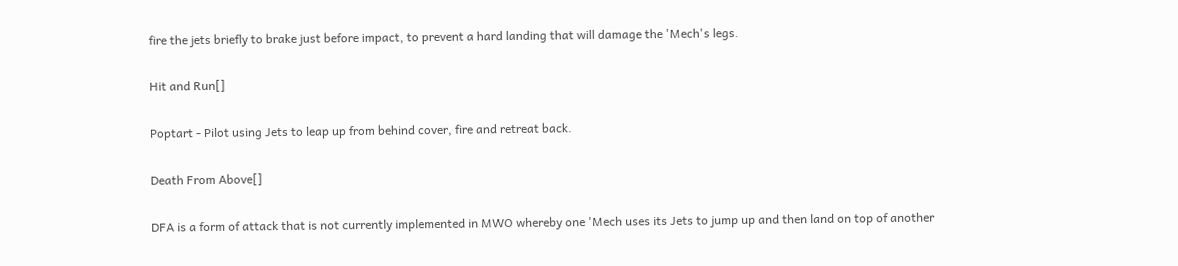fire the jets briefly to brake just before impact, to prevent a hard landing that will damage the 'Mech's legs.

Hit and Run[]

Poptart - Pilot using Jets to leap up from behind cover, fire and retreat back.

Death From Above[]

DFA is a form of attack that is not currently implemented in MWO whereby one 'Mech uses its Jets to jump up and then land on top of another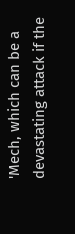'Mech, which can be a devastating attack if the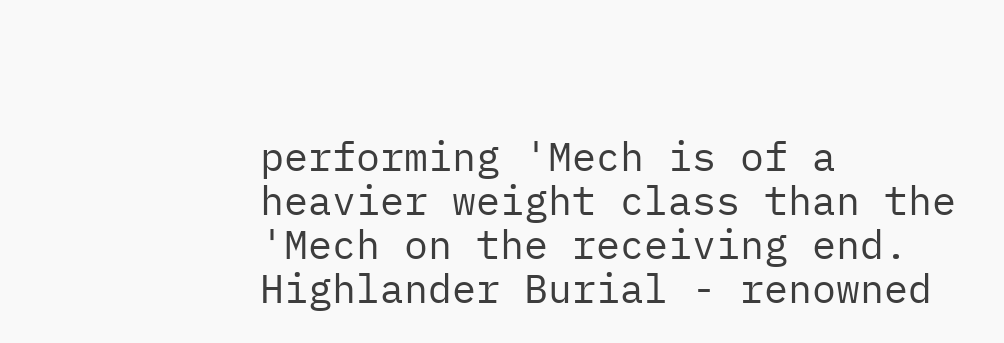performing 'Mech is of a heavier weight class than the 'Mech on the receiving end.
Highlander Burial - renowned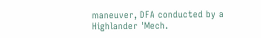maneuver, DFA conducted by a Highlander 'Mech.